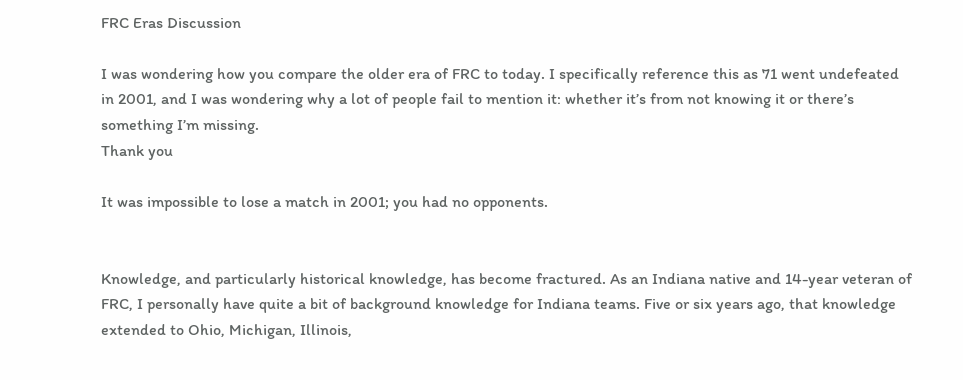FRC Eras Discussion

I was wondering how you compare the older era of FRC to today. I specifically reference this as 71 went undefeated in 2001, and I was wondering why a lot of people fail to mention it: whether it’s from not knowing it or there’s something I’m missing.
Thank you

It was impossible to lose a match in 2001; you had no opponents.


Knowledge, and particularly historical knowledge, has become fractured. As an Indiana native and 14-year veteran of FRC, I personally have quite a bit of background knowledge for Indiana teams. Five or six years ago, that knowledge extended to Ohio, Michigan, Illinois,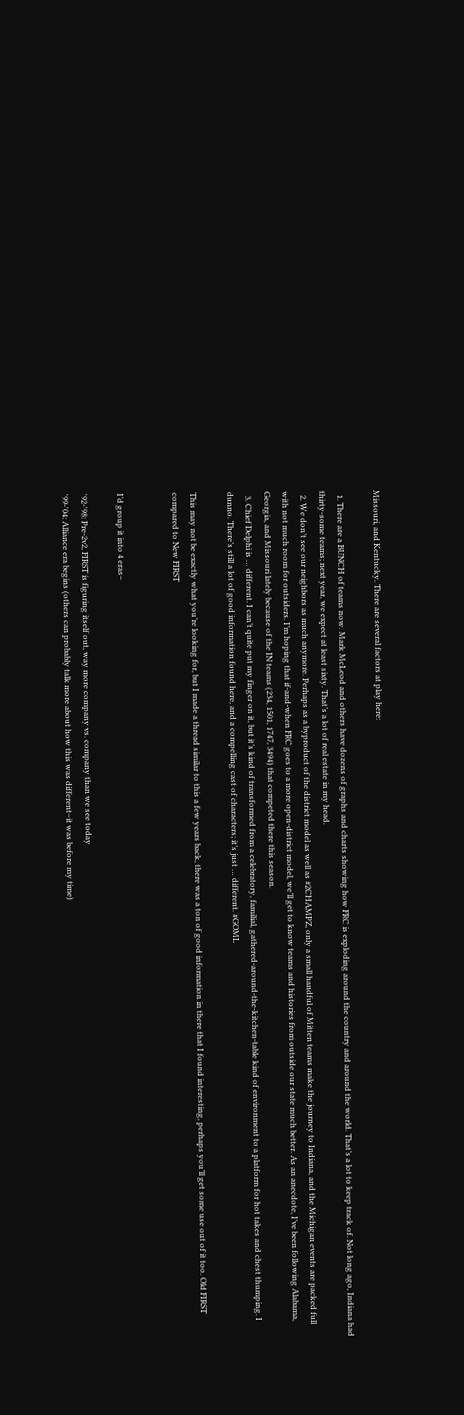Missouri, and Kentucky. There are several factors at play here:

  1. There are a BUNCH of teams now. Mark McLeod and others have dozens of graphs and charts showing how FRC is exploding around the country and around the world. That’s a lot to keep track of. Not long ago, Indiana had thirty-some teams; next year, we expect at least sixty. That’s a lot of real estate in my head.
  2. We don’t see our neighbors as much anymore. Perhaps as a byproduct of the district model as well as #2CHAMPZ, only a small handful of Mitten teams make the journey to Indiana, and the Michigan events are packed full with not much room for outsiders. I’m hoping that if-and-when FRC goes to a more open-district model, we’ll get to know teams and histories from outside our state much better. As an anecdote, I’ve been following Alabama, Georgia, and Missouri lately because of the IN teams (234, 1501, 1747, 3494) that competed there this season.
  3. Chief Delphi is … different. I can’t quite put my finger on it, but it’s kind of transformed from a celebratory, familial, gathered-around-the-kitchen-table kind of environment to a platform for hot takes and chest thumping. I dunno. There’s still a lot of good information found here, and a compelling cast of characters; it’s just … different. #GOML

This may not be exactly what you’re looking for, but I made a thread similar to this a few years back, there was a ton of good information in there that I found interesting, perhaps you’ll get some use out of it too. Old FIRST compared to New FIRST


I’d group it into 4 eras–

'92-'98: Pre-2v2, FIRST is figuring itself out, way more company vs. company than we see today
'99-'04: Alliance era begins (others can probably talk more about how this was different–it was before my time)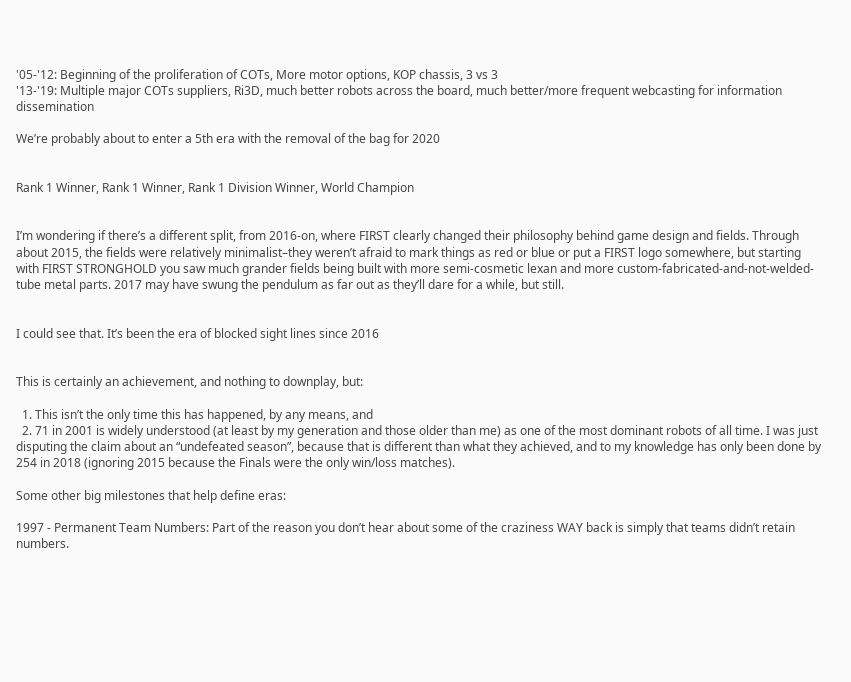'05-'12: Beginning of the proliferation of COTs, More motor options, KOP chassis, 3 vs 3
'13-'19: Multiple major COTs suppliers, Ri3D, much better robots across the board, much better/more frequent webcasting for information dissemination

We’re probably about to enter a 5th era with the removal of the bag for 2020


Rank 1 Winner, Rank 1 Winner, Rank 1 Division Winner, World Champion


I’m wondering if there’s a different split, from 2016-on, where FIRST clearly changed their philosophy behind game design and fields. Through about 2015, the fields were relatively minimalist–they weren’t afraid to mark things as red or blue or put a FIRST logo somewhere, but starting with FIRST STRONGHOLD you saw much grander fields being built with more semi-cosmetic lexan and more custom-fabricated-and-not-welded-tube metal parts. 2017 may have swung the pendulum as far out as they’ll dare for a while, but still.


I could see that. It’s been the era of blocked sight lines since 2016


This is certainly an achievement, and nothing to downplay, but:

  1. This isn’t the only time this has happened, by any means, and
  2. 71 in 2001 is widely understood (at least by my generation and those older than me) as one of the most dominant robots of all time. I was just disputing the claim about an “undefeated season”, because that is different than what they achieved, and to my knowledge has only been done by 254 in 2018 (ignoring 2015 because the Finals were the only win/loss matches).

Some other big milestones that help define eras:

1997 - Permanent Team Numbers: Part of the reason you don’t hear about some of the craziness WAY back is simply that teams didn’t retain numbers.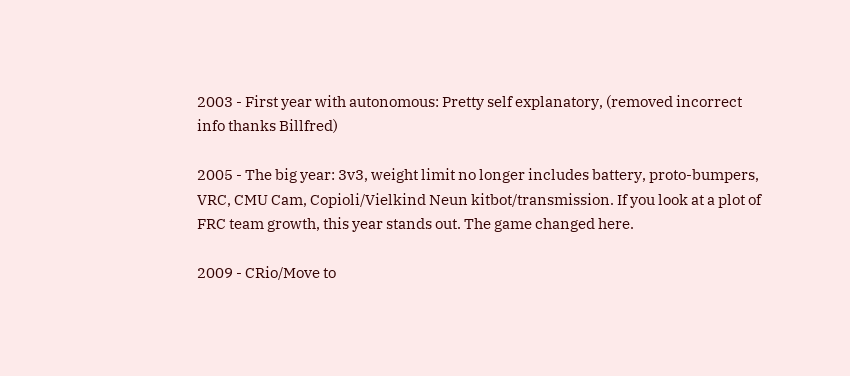2003 - First year with autonomous: Pretty self explanatory, (removed incorrect info thanks Billfred)

2005 - The big year: 3v3, weight limit no longer includes battery, proto-bumpers, VRC, CMU Cam, Copioli/Vielkind Neun kitbot/transmission. If you look at a plot of FRC team growth, this year stands out. The game changed here.

2009 - CRio/Move to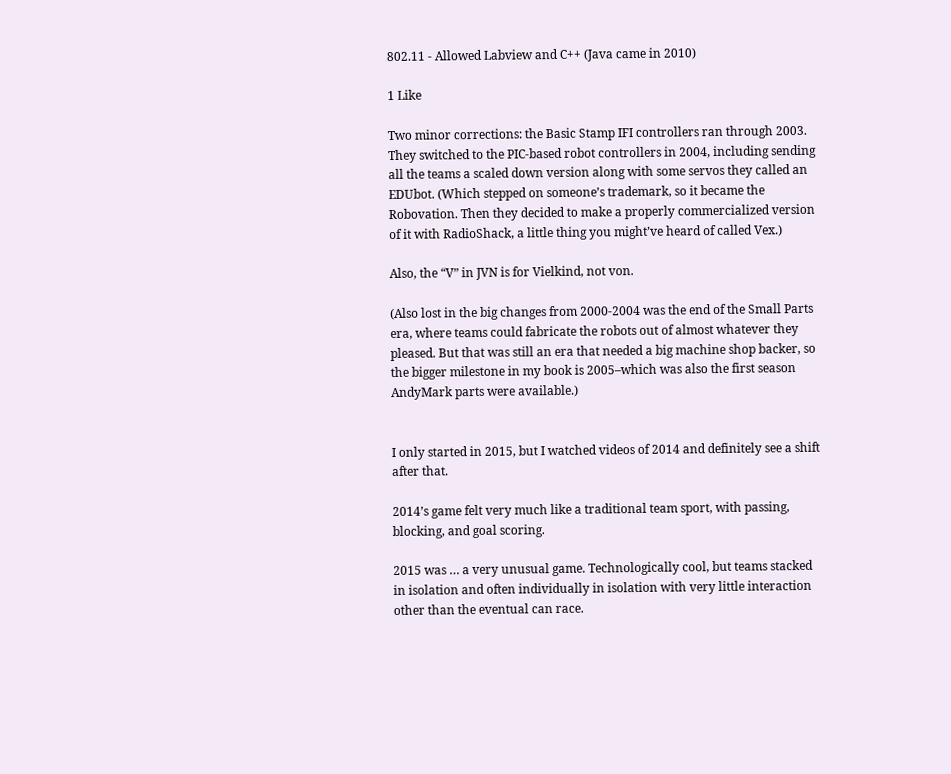802.11 - Allowed Labview and C++ (Java came in 2010)

1 Like

Two minor corrections: the Basic Stamp IFI controllers ran through 2003. They switched to the PIC-based robot controllers in 2004, including sending all the teams a scaled down version along with some servos they called an EDUbot. (Which stepped on someone’s trademark, so it became the Robovation. Then they decided to make a properly commercialized version of it with RadioShack, a little thing you might’ve heard of called Vex.)

Also, the “V” in JVN is for Vielkind, not von.

(Also lost in the big changes from 2000-2004 was the end of the Small Parts era, where teams could fabricate the robots out of almost whatever they pleased. But that was still an era that needed a big machine shop backer, so the bigger milestone in my book is 2005–which was also the first season AndyMark parts were available.)


I only started in 2015, but I watched videos of 2014 and definitely see a shift after that.

2014’s game felt very much like a traditional team sport, with passing, blocking, and goal scoring.

2015 was … a very unusual game. Technologically cool, but teams stacked in isolation and often individually in isolation with very little interaction other than the eventual can race.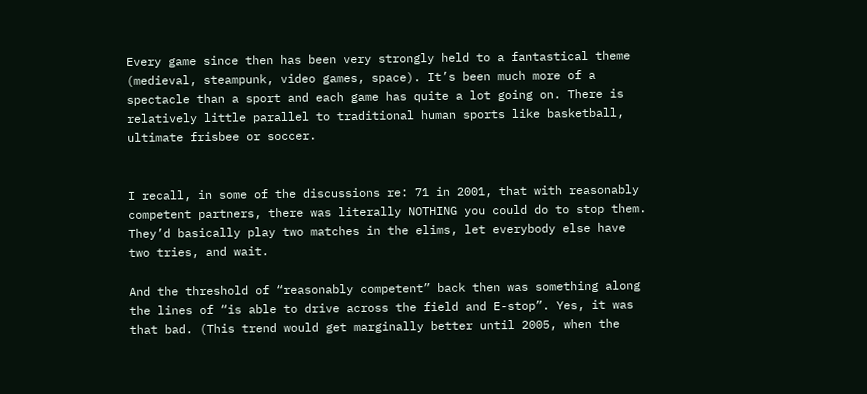Every game since then has been very strongly held to a fantastical theme (medieval, steampunk, video games, space). It’s been much more of a spectacle than a sport and each game has quite a lot going on. There is relatively little parallel to traditional human sports like basketball, ultimate frisbee or soccer.


I recall, in some of the discussions re: 71 in 2001, that with reasonably competent partners, there was literally NOTHING you could do to stop them. They’d basically play two matches in the elims, let everybody else have two tries, and wait.

And the threshold of “reasonably competent” back then was something along the lines of “is able to drive across the field and E-stop”. Yes, it was that bad. (This trend would get marginally better until 2005, when the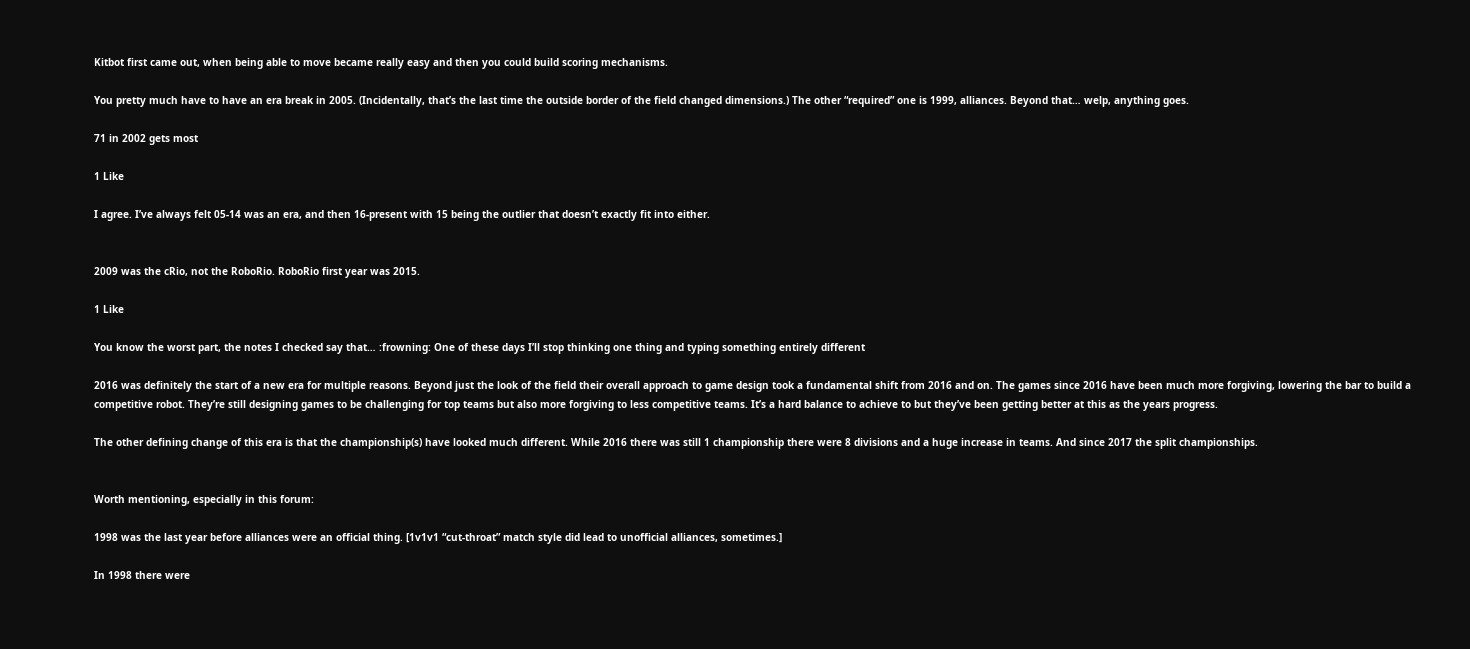Kitbot first came out, when being able to move became really easy and then you could build scoring mechanisms.

You pretty much have to have an era break in 2005. (Incidentally, that’s the last time the outside border of the field changed dimensions.) The other “required” one is 1999, alliances. Beyond that… welp, anything goes.

71 in 2002 gets most

1 Like

I agree. I’ve always felt 05-14 was an era, and then 16-present with 15 being the outlier that doesn’t exactly fit into either.


2009 was the cRio, not the RoboRio. RoboRio first year was 2015.

1 Like

You know the worst part, the notes I checked say that… :frowning: One of these days I’ll stop thinking one thing and typing something entirely different

2016 was definitely the start of a new era for multiple reasons. Beyond just the look of the field their overall approach to game design took a fundamental shift from 2016 and on. The games since 2016 have been much more forgiving, lowering the bar to build a competitive robot. They’re still designing games to be challenging for top teams but also more forgiving to less competitive teams. It’s a hard balance to achieve to but they’ve been getting better at this as the years progress.

The other defining change of this era is that the championship(s) have looked much different. While 2016 there was still 1 championship there were 8 divisions and a huge increase in teams. And since 2017 the split championships.


Worth mentioning, especially in this forum:

1998 was the last year before alliances were an official thing. [1v1v1 “cut-throat” match style did lead to unofficial alliances, sometimes.]

In 1998 there were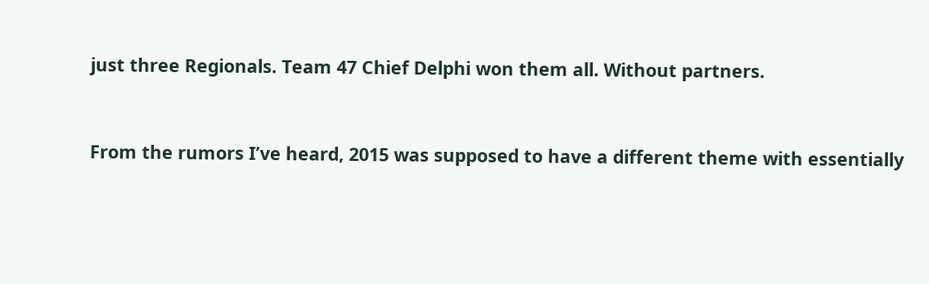just three Regionals. Team 47 Chief Delphi won them all. Without partners.


From the rumors I’ve heard, 2015 was supposed to have a different theme with essentially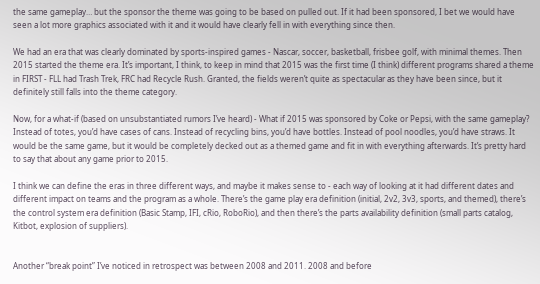the same gameplay… but the sponsor the theme was going to be based on pulled out. If it had been sponsored, I bet we would have seen a lot more graphics associated with it and it would have clearly fell in with everything since then.

We had an era that was clearly dominated by sports-inspired games - Nascar, soccer, basketball, frisbee golf, with minimal themes. Then 2015 started the theme era. It’s important, I think, to keep in mind that 2015 was the first time (I think) different programs shared a theme in FIRST - FLL had Trash Trek, FRC had Recycle Rush. Granted, the fields weren’t quite as spectacular as they have been since, but it definitely still falls into the theme category.

Now, for a what-if (based on unsubstantiated rumors I’ve heard) - What if 2015 was sponsored by Coke or Pepsi, with the same gameplay? Instead of totes, you’d have cases of cans. Instead of recycling bins, you’d have bottles. Instead of pool noodles, you’d have straws. It would be the same game, but it would be completely decked out as a themed game and fit in with everything afterwards. It’s pretty hard to say that about any game prior to 2015.

I think we can define the eras in three different ways, and maybe it makes sense to - each way of looking at it had different dates and different impact on teams and the program as a whole. There’s the game play era definition (initial, 2v2, 3v3, sports, and themed), there’s the control system era definition (Basic Stamp, IFI, cRio, RoboRio), and then there’s the parts availability definition (small parts catalog, Kitbot, explosion of suppliers).


Another “break point” I’ve noticed in retrospect was between 2008 and 2011. 2008 and before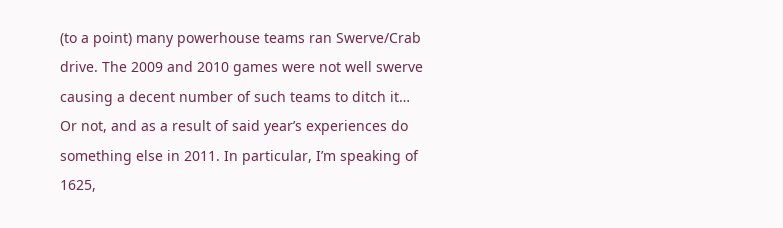(to a point) many powerhouse teams ran Swerve/Crab drive. The 2009 and 2010 games were not well swerve causing a decent number of such teams to ditch it… Or not, and as a result of said year’s experiences do something else in 2011. In particular, I’m speaking of 1625,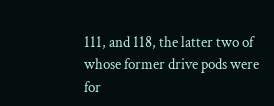111, and 118, the latter two of whose former drive pods were for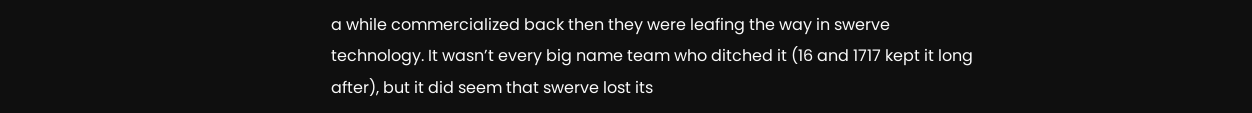a while commercialized back then they were leafing the way in swerve technology. It wasn’t every big name team who ditched it (16 and 1717 kept it long after), but it did seem that swerve lost its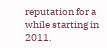reputation for a while starting in 2011.